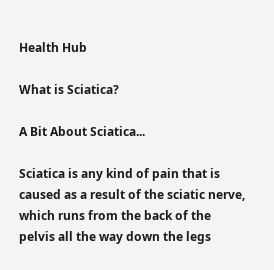Health Hub

What is Sciatica?

A Bit About Sciatica...

Sciatica is any kind of pain that is caused as a result of the sciatic nerve, which runs from the back of the pelvis all the way down the legs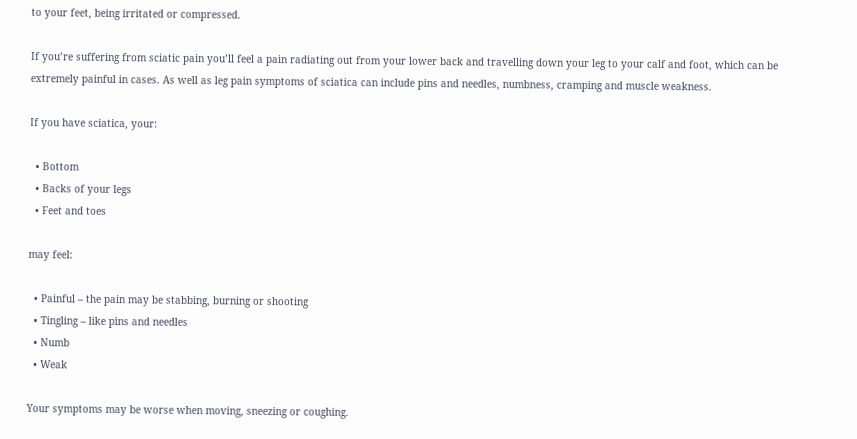to your feet, being irritated or compressed.

If you’re suffering from sciatic pain you’ll feel a pain radiating out from your lower back and travelling down your leg to your calf and foot, which can be extremely painful in cases. As well as leg pain symptoms of sciatica can include pins and needles, numbness, cramping and muscle weakness.

If you have sciatica, your:

  • Bottom
  • Backs of your legs
  • Feet and toes

may feel:

  • Painful – the pain may be stabbing, burning or shooting
  • Tingling – like pins and needles
  • Numb
  • Weak

Your symptoms may be worse when moving, sneezing or coughing.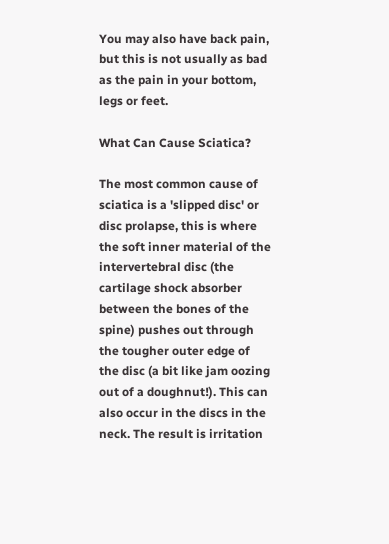You may also have back pain, but this is not usually as bad as the pain in your bottom, legs or feet.

What Can Cause Sciatica?

The most common cause of sciatica is a 'slipped disc' or disc prolapse, this is where the soft inner material of the intervertebral disc (the cartilage shock absorber between the bones of the spine) pushes out through the tougher outer edge of the disc (a bit like jam oozing out of a doughnut!). This can also occur in the discs in the neck. The result is irritation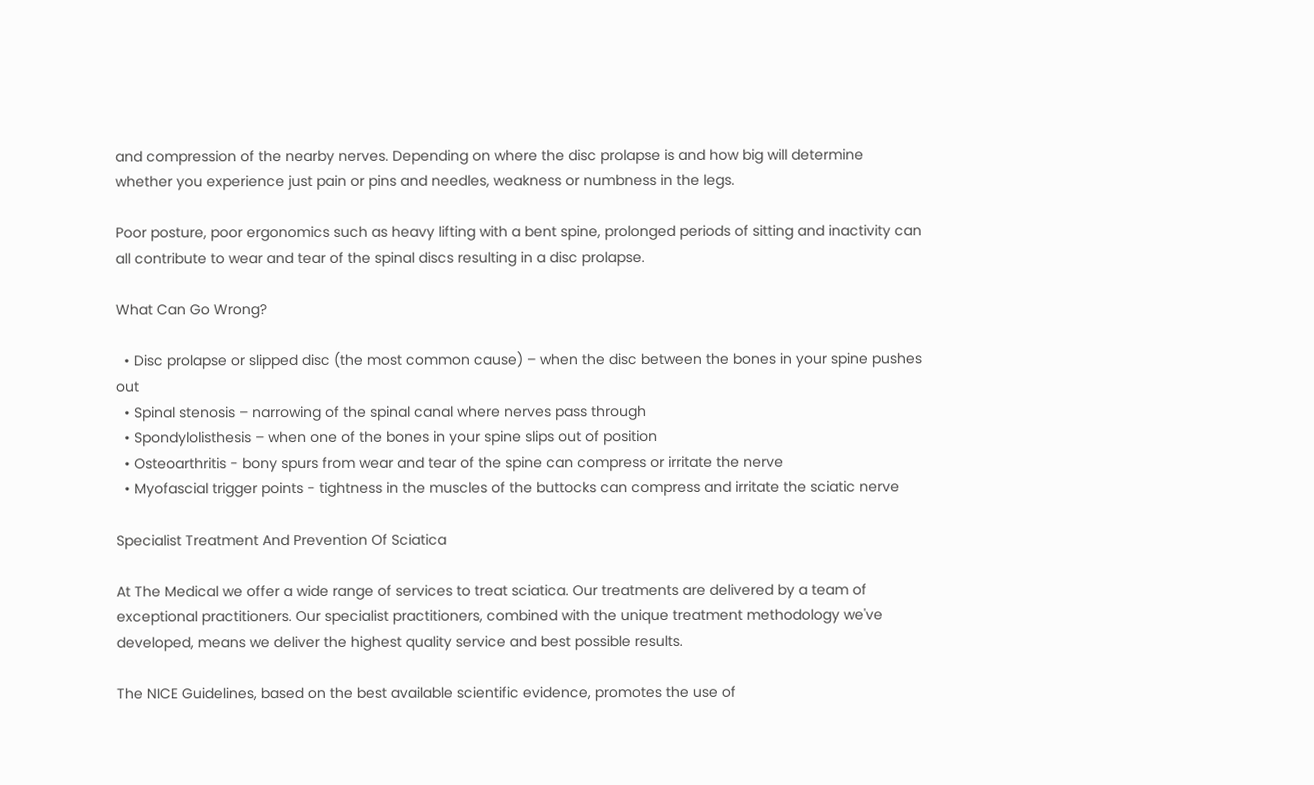and compression of the nearby nerves. Depending on where the disc prolapse is and how big will determine whether you experience just pain or pins and needles, weakness or numbness in the legs.

Poor posture, poor ergonomics such as heavy lifting with a bent spine, prolonged periods of sitting and inactivity can all contribute to wear and tear of the spinal discs resulting in a disc prolapse.

What Can Go Wrong?

  • Disc prolapse or slipped disc (the most common cause) – when the disc between the bones in your spine pushes out
  • Spinal stenosis – narrowing of the spinal canal where nerves pass through
  • Spondylolisthesis – when one of the bones in your spine slips out of position
  • Osteoarthritis - bony spurs from wear and tear of the spine can compress or irritate the nerve
  • Myofascial trigger points - tightness in the muscles of the buttocks can compress and irritate the sciatic nerve

Specialist Treatment And Prevention Of Sciatica

At The Medical we offer a wide range of services to treat sciatica. Our treatments are delivered by a team of exceptional practitioners. Our specialist practitioners, combined with the unique treatment methodology we've developed, means we deliver the highest quality service and best possible results.

The NICE Guidelines, based on the best available scientific evidence, promotes the use of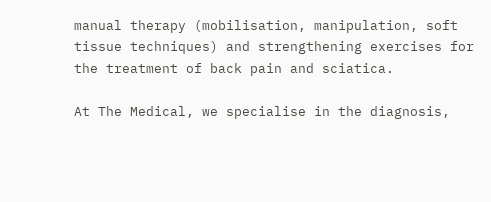manual therapy (mobilisation, manipulation, soft tissue techniques) and strengthening exercises for the treatment of back pain and sciatica.

At The Medical, we specialise in the diagnosis,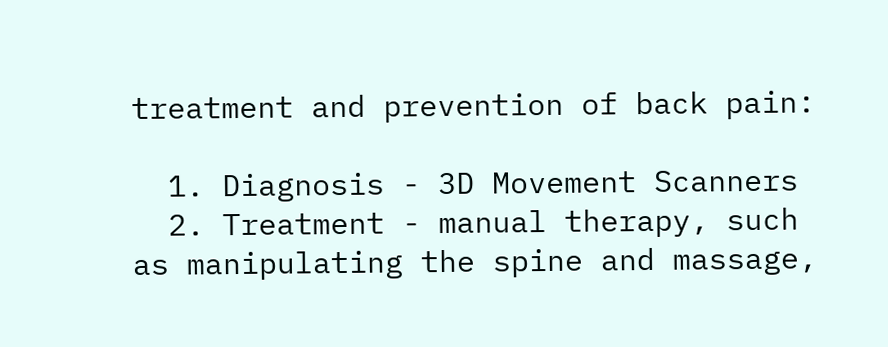treatment and prevention of back pain:

  1. Diagnosis - 3D Movement Scanners
  2. Treatment - manual therapy, such as manipulating the spine and massage,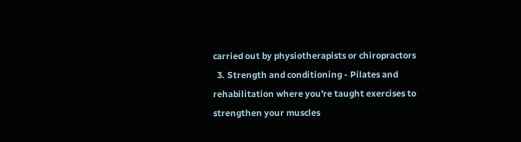carried out by physiotherapists or chiropractors
  3. Strength and conditioning - Pilates and rehabilitation where you're taught exercises to strengthen your muscles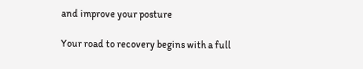and improve your posture

Your road to recovery begins with a full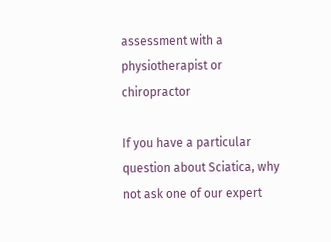assessment with a physiotherapist or chiropractor

If you have a particular question about Sciatica, why not ask one of our expert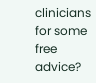clinicians for some free advice?